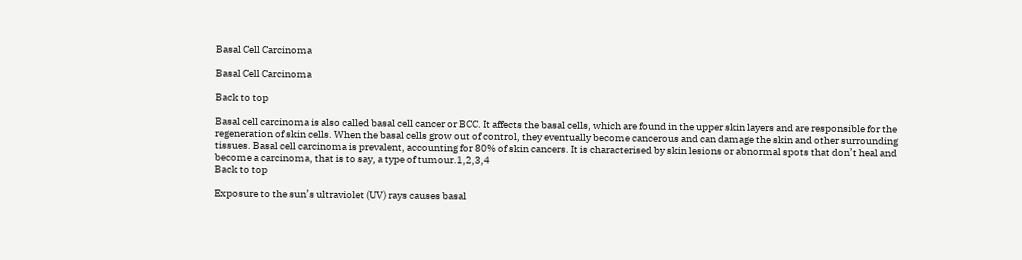Basal Cell Carcinoma

Basal Cell Carcinoma

Back to top

Basal cell carcinoma is also called basal cell cancer or BCC. It affects the basal cells, which are found in the upper skin layers and are responsible for the regeneration of skin cells. When the basal cells grow out of control, they eventually become cancerous and can damage the skin and other surrounding tissues. Basal cell carcinoma is prevalent, accounting for 80% of skin cancers. It is characterised by skin lesions or abnormal spots that don’t heal and become a carcinoma, that is to say, a type of tumour.1,2,3,4
Back to top

Exposure to the sun’s ultraviolet (UV) rays causes basal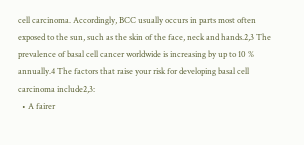cell carcinoma. Accordingly, BCC usually occurs in parts most often exposed to the sun, such as the skin of the face, neck and hands.2,3 The prevalence of basal cell cancer worldwide is increasing by up to 10 % annually.4 The factors that raise your risk for developing basal cell carcinoma include2,3:
  • A fairer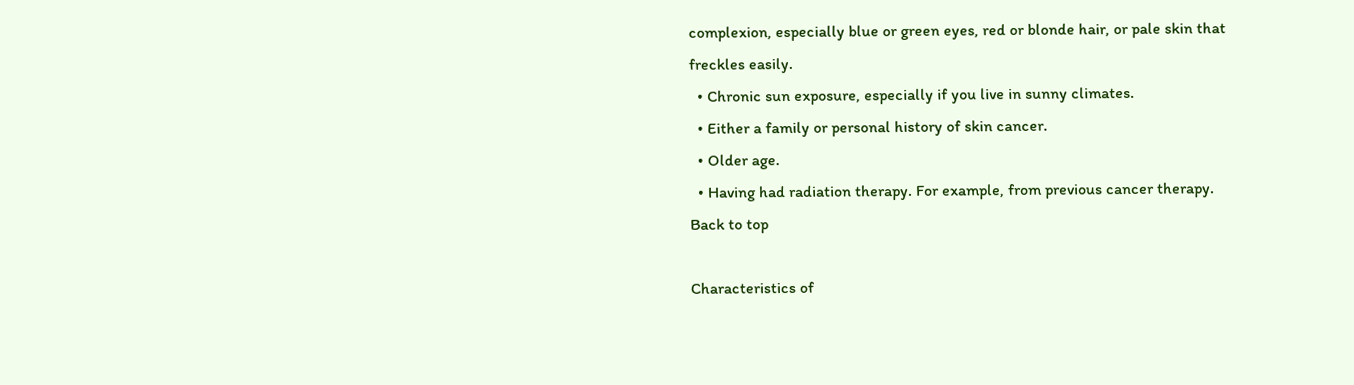complexion, especially blue or green eyes, red or blonde hair, or pale skin that freckles easily.
  • Chronic sun exposure, especially if you live in sunny climates.
  • Either a family or personal history of skin cancer.
  • Older age.
  • Having had radiation therapy. For example, from previous cancer therapy.
Back to top

Characteristics of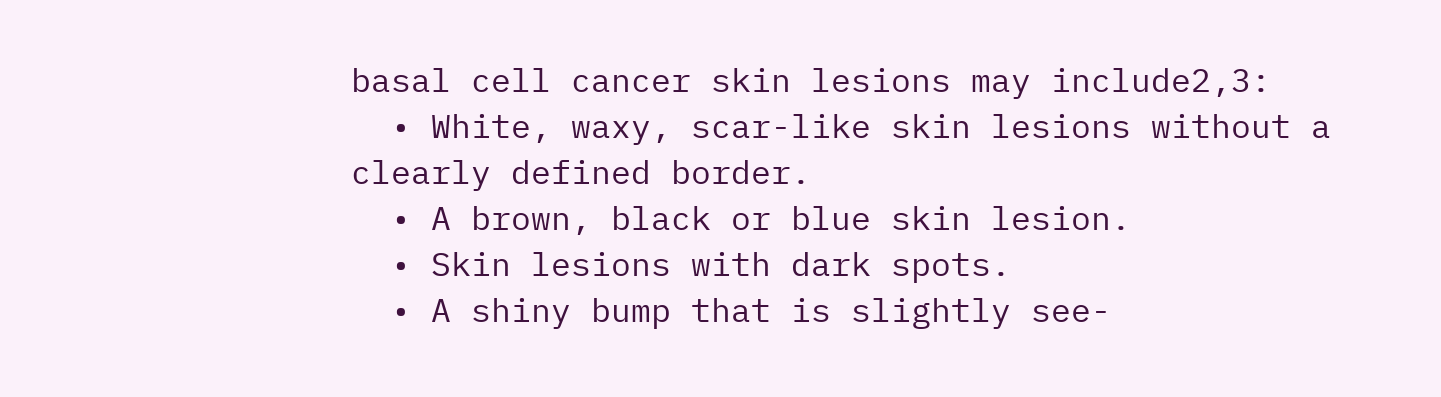basal cell cancer skin lesions may include2,3:
  • White, waxy, scar-like skin lesions without a clearly defined border.
  • A brown, black or blue skin lesion.
  • Skin lesions with dark spots.
  • A shiny bump that is slightly see-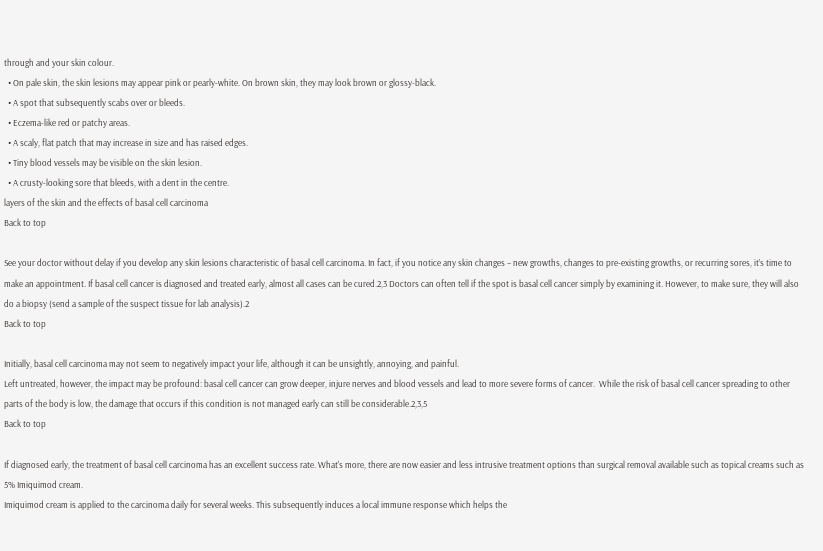through and your skin colour.
  • On pale skin, the skin lesions may appear pink or pearly-white. On brown skin, they may look brown or glossy-black.
  • A spot that subsequently scabs over or bleeds.
  • Eczema-like red or patchy areas.
  • A scaly, flat patch that may increase in size and has raised edges.
  • Tiny blood vessels may be visible on the skin lesion.
  • A crusty-looking sore that bleeds, with a dent in the centre.
layers of the skin and the effects of basal cell carcinoma
Back to top

See your doctor without delay if you develop any skin lesions characteristic of basal cell carcinoma. In fact, if you notice any skin changes – new growths, changes to pre-existing growths, or recurring sores, it’s time to make an appointment. If basal cell cancer is diagnosed and treated early, almost all cases can be cured.2,3 Doctors can often tell if the spot is basal cell cancer simply by examining it. However, to make sure, they will also do a biopsy (send a sample of the suspect tissue for lab analysis).2
Back to top

Initially, basal cell carcinoma may not seem to negatively impact your life, although it can be unsightly, annoying, and painful.
Left untreated, however, the impact may be profound: basal cell cancer can grow deeper, injure nerves and blood vessels and lead to more severe forms of cancer.  While the risk of basal cell cancer spreading to other parts of the body is low, the damage that occurs if this condition is not managed early can still be considerable.2,3,5
Back to top

If diagnosed early, the treatment of basal cell carcinoma has an excellent success rate. What's more, there are now easier and less intrusive treatment options than surgical removal available such as topical creams such as 5% Imiquimod cream.
Imiquimod cream is applied to the carcinoma daily for several weeks. This subsequently induces a local immune response which helps the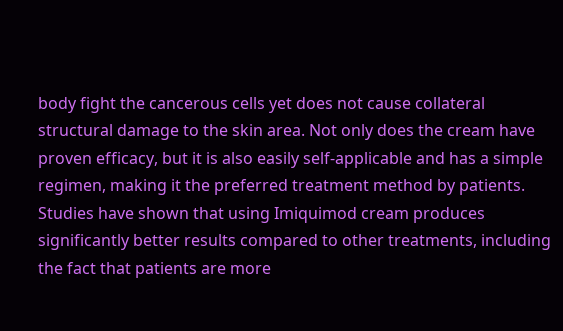body fight the cancerous cells yet does not cause collateral structural damage to the skin area. Not only does the cream have proven efficacy, but it is also easily self-applicable and has a simple regimen, making it the preferred treatment method by patients. Studies have shown that using Imiquimod cream produces significantly better results compared to other treatments, including the fact that patients are more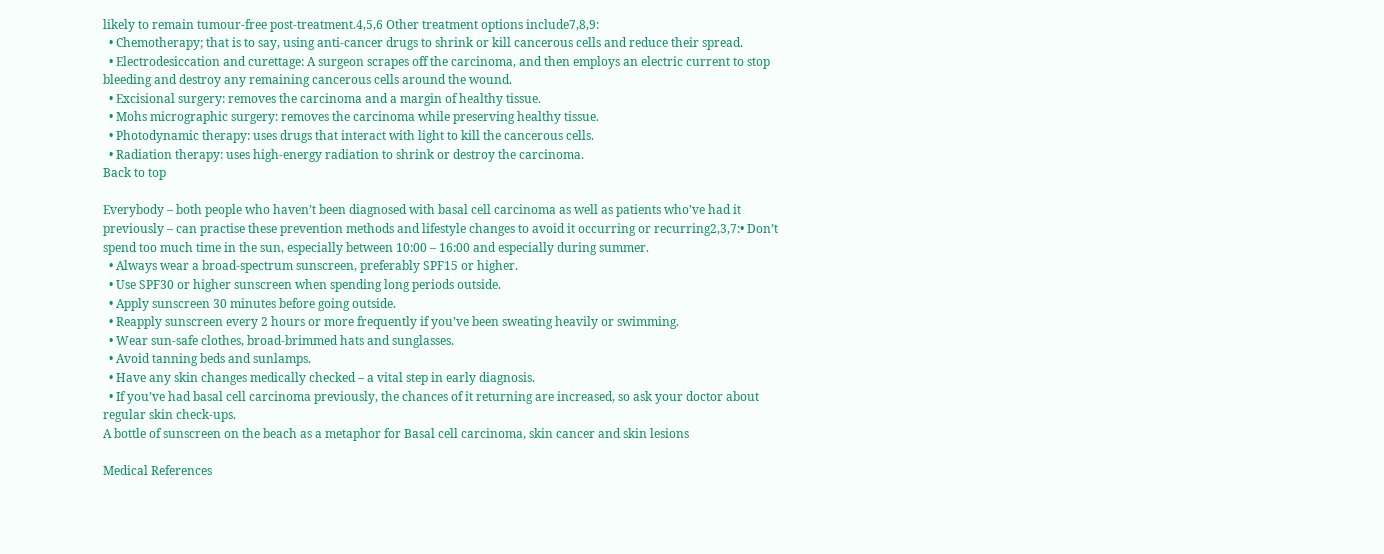likely to remain tumour-free post-treatment.4,5,6 Other treatment options include7,8,9:
  • Chemotherapy; that is to say, using anti-cancer drugs to shrink or kill cancerous cells and reduce their spread.
  • Electrodesiccation and curettage: A surgeon scrapes off the carcinoma, and then employs an electric current to stop bleeding and destroy any remaining cancerous cells around the wound.
  • Excisional surgery: removes the carcinoma and a margin of healthy tissue.
  • Mohs micrographic surgery: removes the carcinoma while preserving healthy tissue.
  • Photodynamic therapy: uses drugs that interact with light to kill the cancerous cells.
  • Radiation therapy: uses high-energy radiation to shrink or destroy the carcinoma.
Back to top

Everybody – both people who haven’t been diagnosed with basal cell carcinoma as well as patients who’ve had it previously – can practise these prevention methods and lifestyle changes to avoid it occurring or recurring2,3,7:• Don’t spend too much time in the sun, especially between 10:00 – 16:00 and especially during summer.
  • Always wear a broad-spectrum sunscreen, preferably SPF15 or higher.
  • Use SPF30 or higher sunscreen when spending long periods outside.
  • Apply sunscreen 30 minutes before going outside.
  • Reapply sunscreen every 2 hours or more frequently if you’ve been sweating heavily or swimming.
  • Wear sun-safe clothes, broad-brimmed hats and sunglasses.
  • Avoid tanning beds and sunlamps.
  • Have any skin changes medically checked – a vital step in early diagnosis.
  • If you’ve had basal cell carcinoma previously, the chances of it returning are increased, so ask your doctor about regular skin check-ups.
A bottle of sunscreen on the beach as a metaphor for Basal cell carcinoma, skin cancer and skin lesions

Medical References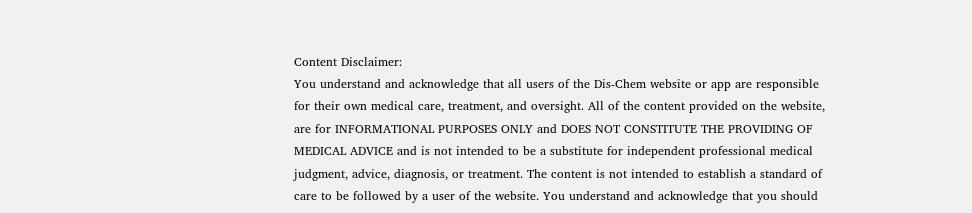Content Disclaimer:
You understand and acknowledge that all users of the Dis-Chem website or app are responsible for their own medical care, treatment, and oversight. All of the content provided on the website, are for INFORMATIONAL PURPOSES ONLY and DOES NOT CONSTITUTE THE PROVIDING OF MEDICAL ADVICE and is not intended to be a substitute for independent professional medical judgment, advice, diagnosis, or treatment. The content is not intended to establish a standard of care to be followed by a user of the website. You understand and acknowledge that you should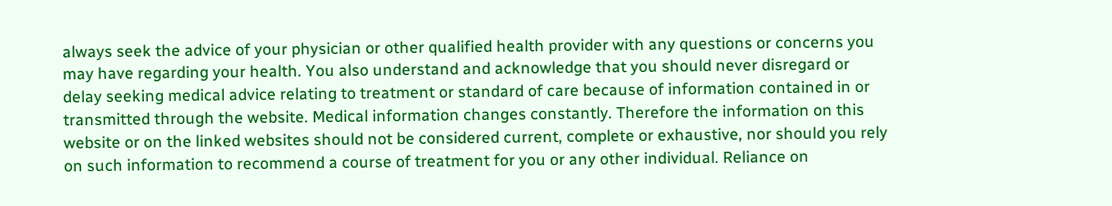always seek the advice of your physician or other qualified health provider with any questions or concerns you may have regarding your health. You also understand and acknowledge that you should never disregard or delay seeking medical advice relating to treatment or standard of care because of information contained in or transmitted through the website. Medical information changes constantly. Therefore the information on this website or on the linked websites should not be considered current, complete or exhaustive, nor should you rely on such information to recommend a course of treatment for you or any other individual. Reliance on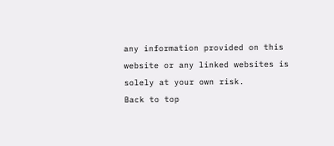any information provided on this website or any linked websites is solely at your own risk.
Back to top